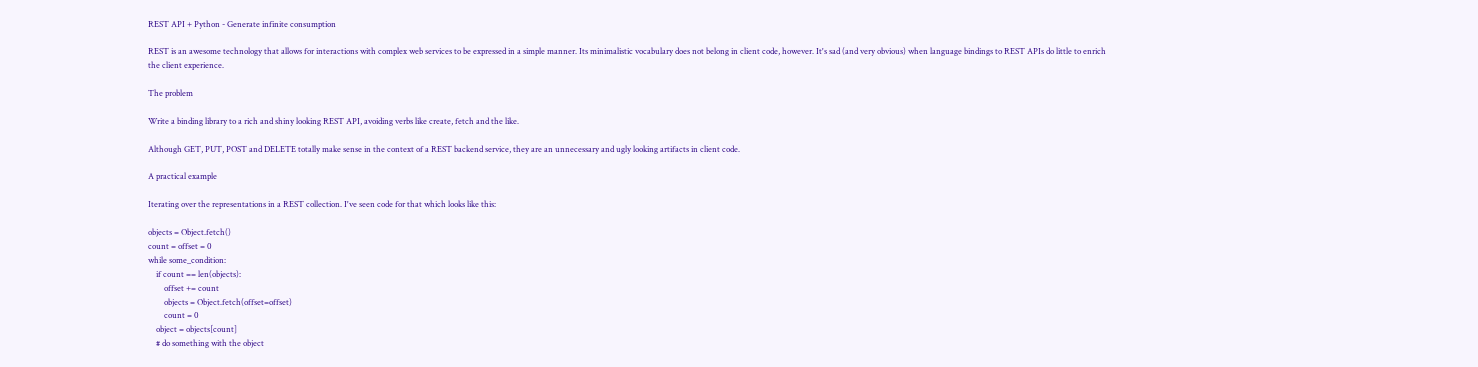REST API + Python - Generate infinite consumption

REST is an awesome technology that allows for interactions with complex web services to be expressed in a simple manner. Its minimalistic vocabulary does not belong in client code, however. It's sad (and very obvious) when language bindings to REST APIs do little to enrich the client experience.

The problem

Write a binding library to a rich and shiny looking REST API, avoiding verbs like create, fetch and the like.

Although GET, PUT, POST and DELETE totally make sense in the context of a REST backend service, they are an unnecessary and ugly looking artifacts in client code.

A practical example

Iterating over the representations in a REST collection. I've seen code for that which looks like this:

objects = Object.fetch()
count = offset = 0
while some_condition:
    if count == len(objects):
        offset += count
        objects = Object.fetch(offset=offset)
        count = 0
    object = objects[count]
    # do something with the object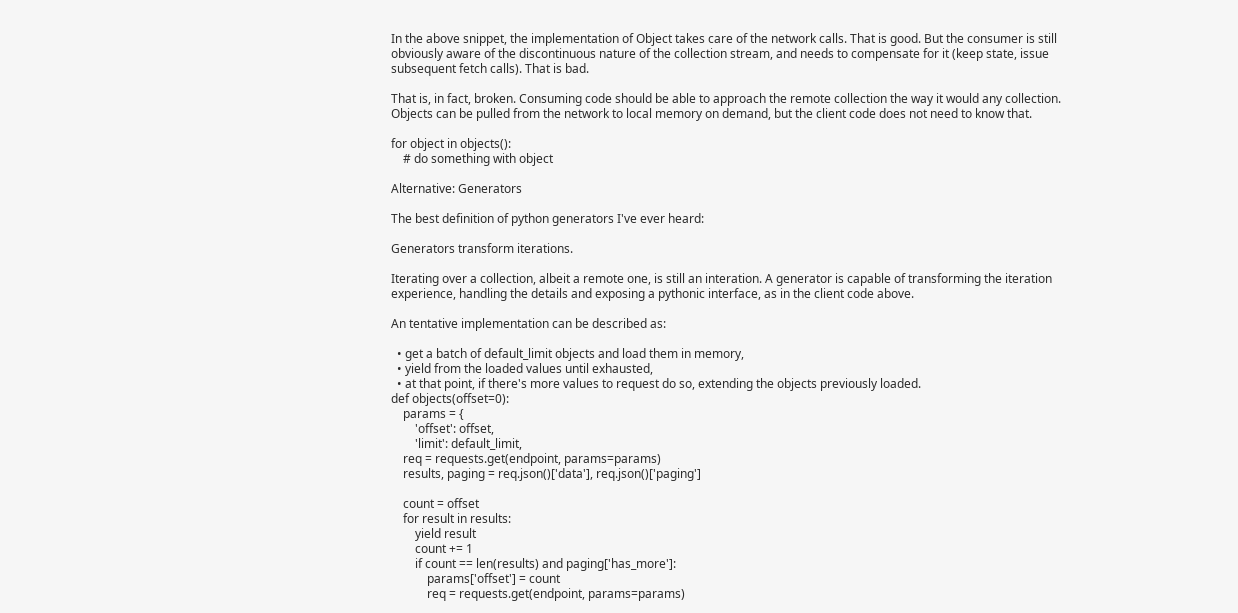In the above snippet, the implementation of Object takes care of the network calls. That is good. But the consumer is still obviously aware of the discontinuous nature of the collection stream, and needs to compensate for it (keep state, issue subsequent fetch calls). That is bad.

That is, in fact, broken. Consuming code should be able to approach the remote collection the way it would any collection. Objects can be pulled from the network to local memory on demand, but the client code does not need to know that.

for object in objects():
    # do something with object

Alternative: Generators

The best definition of python generators I've ever heard:

Generators transform iterations.

Iterating over a collection, albeit a remote one, is still an interation. A generator is capable of transforming the iteration experience, handling the details and exposing a pythonic interface, as in the client code above.

An tentative implementation can be described as:

  • get a batch of default_limit objects and load them in memory,
  • yield from the loaded values until exhausted,
  • at that point, if there's more values to request do so, extending the objects previously loaded.
def objects(offset=0):
    params = {
        'offset': offset,
        'limit': default_limit,
    req = requests.get(endpoint, params=params)
    results, paging = req.json()['data'], req.json()['paging']

    count = offset
    for result in results:
        yield result
        count += 1
        if count == len(results) and paging['has_more']:
            params['offset'] = count
            req = requests.get(endpoint, params=params)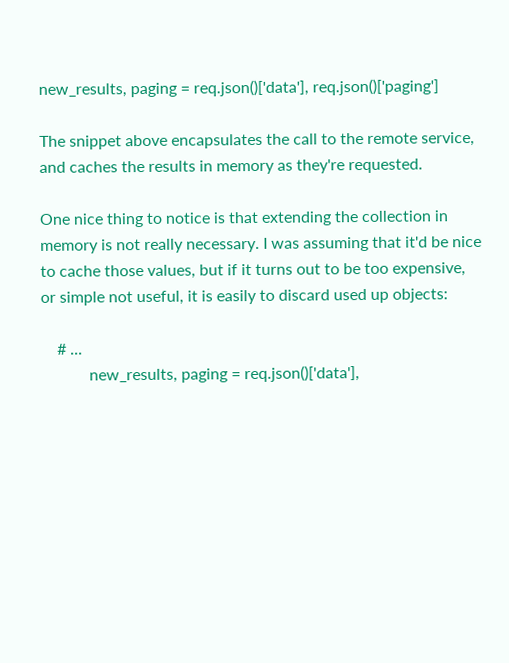new_results, paging = req.json()['data'], req.json()['paging']

The snippet above encapsulates the call to the remote service, and caches the results in memory as they're requested.

One nice thing to notice is that extending the collection in memory is not really necessary. I was assuming that it'd be nice to cache those values, but if it turns out to be too expensive, or simple not useful, it is easily to discard used up objects:

    # ...
            new_results, paging = req.json()['data'],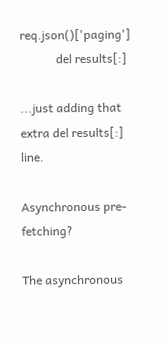req.json()['paging']
            del results[:]

...just adding that extra del results[:] line.

Asynchronous pre-fetching?

The asynchronous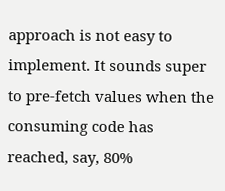approach is not easy to implement. It sounds super to pre-fetch values when the consuming code has reached, say, 80%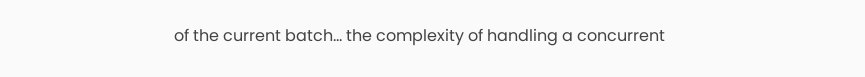of the current batch... the complexity of handling a concurrent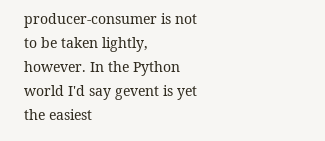producer-consumer is not to be taken lightly, however. In the Python world I'd say gevent is yet the easiest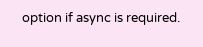option if async is required.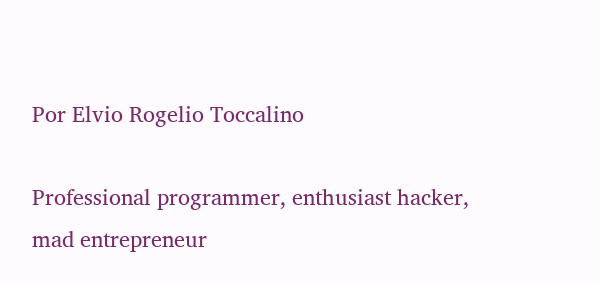Por Elvio Rogelio Toccalino

Professional programmer, enthusiast hacker, mad entrepreneur